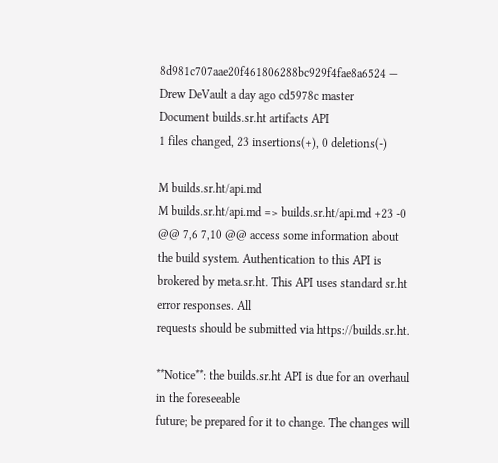8d981c707aae20f461806288bc929f4fae8a6524 — Drew DeVault a day ago cd5978c master
Document builds.sr.ht artifacts API
1 files changed, 23 insertions(+), 0 deletions(-)

M builds.sr.ht/api.md
M builds.sr.ht/api.md => builds.sr.ht/api.md +23 -0
@@ 7,6 7,10 @@ access some information about the build system. Authentication to this API is
brokered by meta.sr.ht. This API uses standard sr.ht error responses. All
requests should be submitted via https://builds.sr.ht.

**Notice**: the builds.sr.ht API is due for an overhaul in the foreseeable
future; be prepared for it to change. The changes will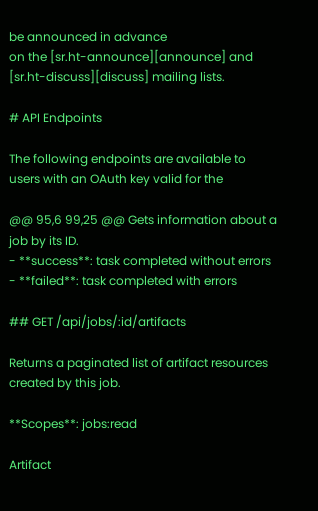be announced in advance
on the [sr.ht-announce][announce] and [sr.ht-discuss][discuss] mailing lists.

# API Endpoints

The following endpoints are available to users with an OAuth key valid for the

@@ 95,6 99,25 @@ Gets information about a job by its ID.
- **success**: task completed without errors
- **failed**: task completed with errors

## GET /api/jobs/:id/artifacts

Returns a paginated list of artifact resources created by this job.

**Scopes**: jobs:read

Artifact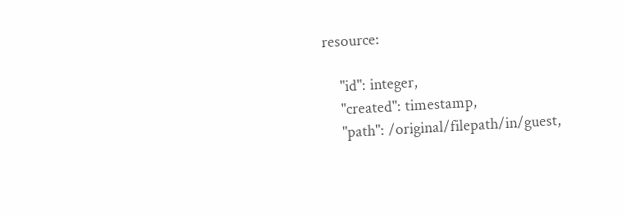resource:

    "id": integer,
    "created": timestamp,
    "path": /original/filepath/in/guest,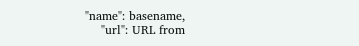"name": basename,
    "url": URL from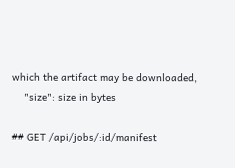which the artifact may be downloaded,
    "size": size in bytes

## GET /api/jobs/:id/manifest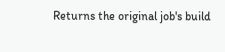Returns the original job's build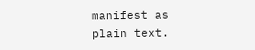manifest as plain text.